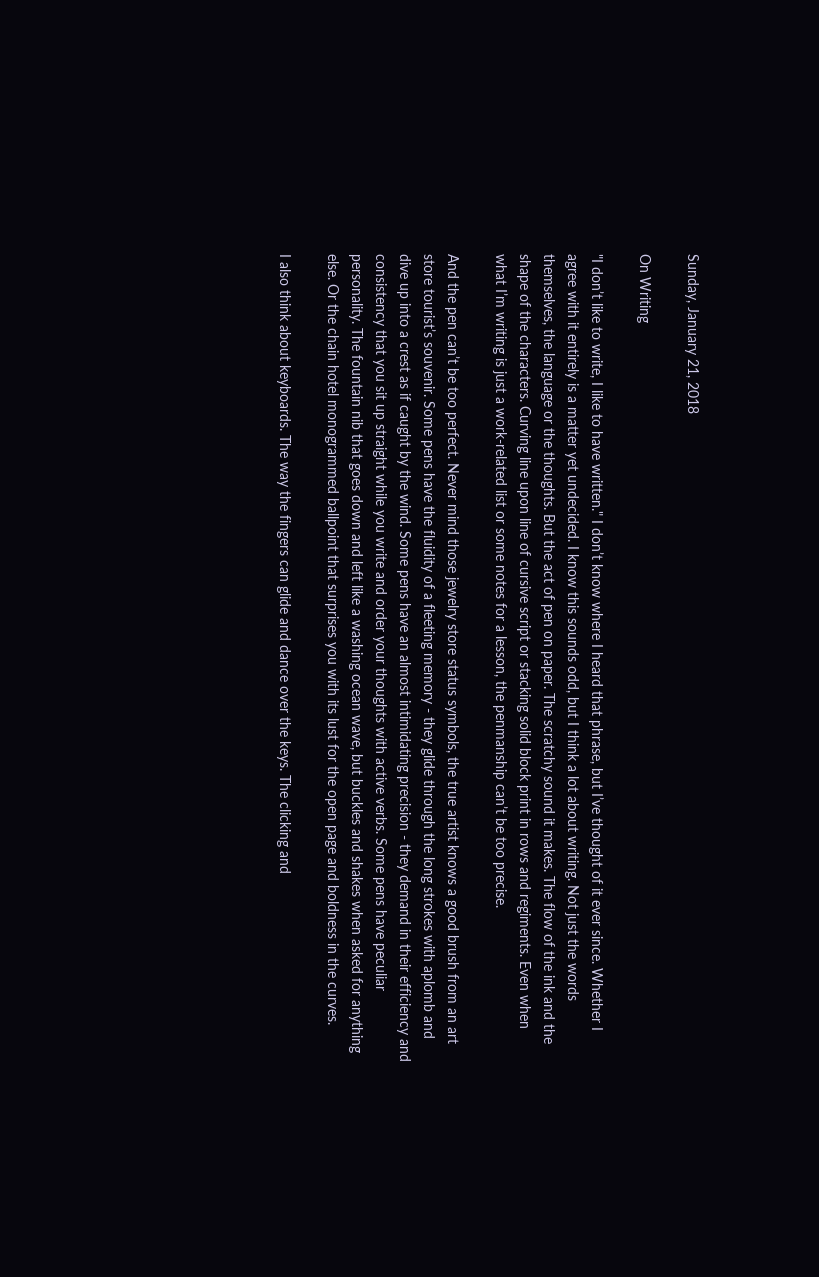Sunday, January 21, 2018

On Writing

"I don’t like to write, I like to have written." I don’t know where I heard that phrase, but I’ve thought of it ever since. Whether I agree with it entirely is a matter yet undecided. I know this sounds odd, but I think a lot about writing. Not just the words themselves, the language or the thoughts. But the act of pen on paper. The scratchy sound it makes. The flow of the ink and the shape of the characters. Curving line upon line of cursive script or stacking solid block print in rows and regiments. Even when what I’m writing is just a work-related list or some notes for a lesson, the penmanship can’t be too precise.

And the pen can’t be too perfect. Never mind those jewelry store status symbols, the true artist knows a good brush from an art store tourist’s souvenir. Some pens have the fluidity of a fleeting memory - they glide through the long strokes with aplomb and dive up into a crest as if caught by the wind. Some pens have an almost intimidating precision - they demand in their efficiency and consistency that you sit up straight while you write and order your thoughts with active verbs. Some pens have peculiar personality. The fountain nib that goes down and left like a washing ocean wave, but buckles and shakes when asked for anything else. Or the chain hotel monogrammed ballpoint that surprises you with its lust for the open page and boldness in the curves.

I also think about keyboards. The way the fingers can glide and dance over the keys. The clicking and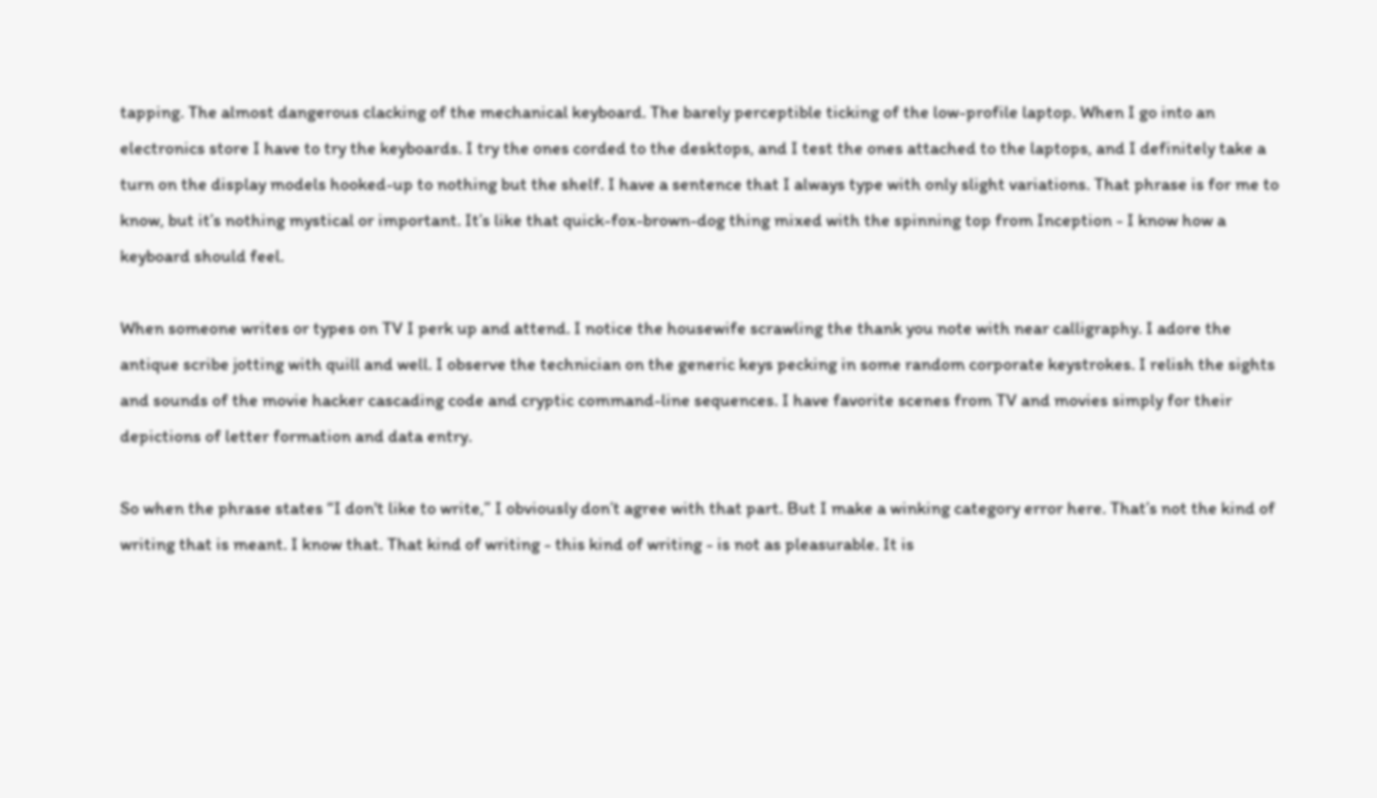tapping. The almost dangerous clacking of the mechanical keyboard. The barely perceptible ticking of the low-profile laptop. When I go into an electronics store I have to try the keyboards. I try the ones corded to the desktops, and I test the ones attached to the laptops, and I definitely take a turn on the display models hooked-up to nothing but the shelf. I have a sentence that I always type with only slight variations. That phrase is for me to know, but it’s nothing mystical or important. It’s like that quick-fox-brown-dog thing mixed with the spinning top from Inception - I know how a keyboard should feel.

When someone writes or types on TV I perk up and attend. I notice the housewife scrawling the thank you note with near calligraphy. I adore the antique scribe jotting with quill and well. I observe the technician on the generic keys pecking in some random corporate keystrokes. I relish the sights and sounds of the movie hacker cascading code and cryptic command-line sequences. I have favorite scenes from TV and movies simply for their depictions of letter formation and data entry.

So when the phrase states “I don't like to write,” I obviously don’t agree with that part. But I make a winking category error here. That’s not the kind of writing that is meant. I know that. That kind of writing - this kind of writing - is not as pleasurable. It is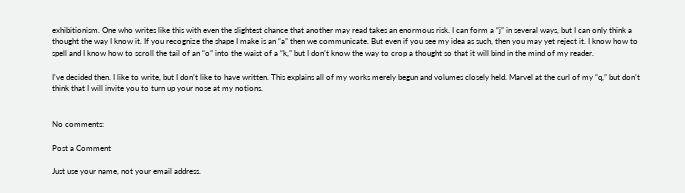exhibitionism. One who writes like this with even the slightest chance that another may read takes an enormous risk. I can form a “j” in several ways, but I can only think a thought the way I know it. If you recognize the shape I make is an “a” then we communicate. But even if you see my idea as such, then you may yet reject it. I know how to spell and I know how to scroll the tail of an “o” into the waist of a “k,” but I don’t know the way to crop a thought so that it will bind in the mind of my reader.

I’ve decided then. I like to write, but I don’t like to have written. This explains all of my works merely begun and volumes closely held. Marvel at the curl of my “q,” but don’t think that I will invite you to turn up your nose at my notions.


No comments:

Post a Comment

Just use your name, not your email address.